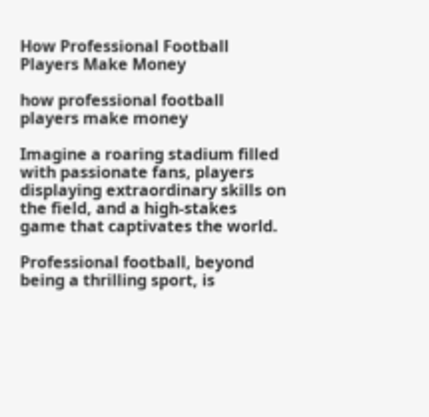How Professional Football Players Make Money

how professional football players make money

Imagine a roaring stadium filled with passionate fans, players displaying extraordinary skills on the field, and a high-stakes game that captivates the world.

Professional football, beyond being a thrilling sport, is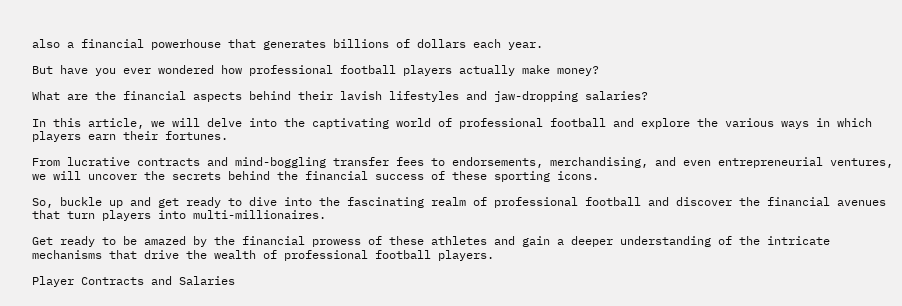also a financial powerhouse that generates billions of dollars each year.

But have you ever wondered how professional football players actually make money?

What are the financial aspects behind their lavish lifestyles and jaw-dropping salaries?

In this article, we will delve into the captivating world of professional football and explore the various ways in which players earn their fortunes.

From lucrative contracts and mind-boggling transfer fees to endorsements, merchandising, and even entrepreneurial ventures, we will uncover the secrets behind the financial success of these sporting icons.

So, buckle up and get ready to dive into the fascinating realm of professional football and discover the financial avenues that turn players into multi-millionaires.

Get ready to be amazed by the financial prowess of these athletes and gain a deeper understanding of the intricate mechanisms that drive the wealth of professional football players.

Player Contracts and Salaries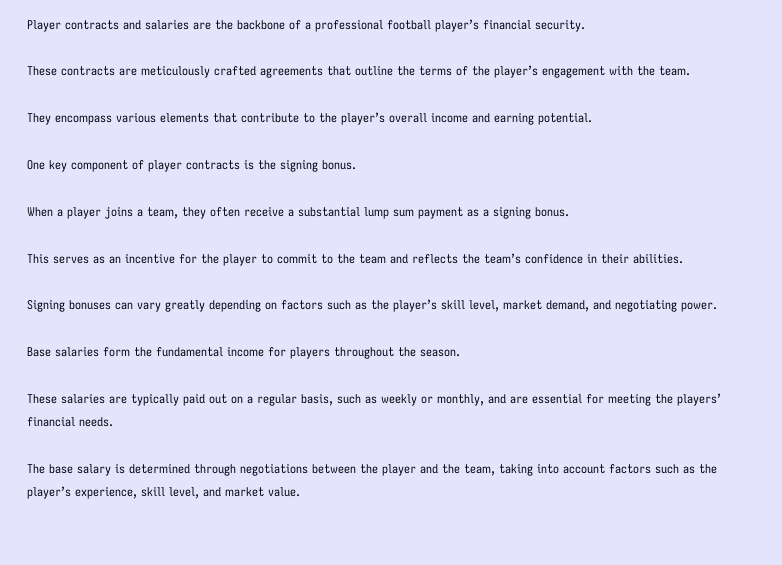Player contracts and salaries are the backbone of a professional football player’s financial security.

These contracts are meticulously crafted agreements that outline the terms of the player’s engagement with the team.

They encompass various elements that contribute to the player’s overall income and earning potential.

One key component of player contracts is the signing bonus.

When a player joins a team, they often receive a substantial lump sum payment as a signing bonus.

This serves as an incentive for the player to commit to the team and reflects the team’s confidence in their abilities.

Signing bonuses can vary greatly depending on factors such as the player’s skill level, market demand, and negotiating power.

Base salaries form the fundamental income for players throughout the season.

These salaries are typically paid out on a regular basis, such as weekly or monthly, and are essential for meeting the players’ financial needs.

The base salary is determined through negotiations between the player and the team, taking into account factors such as the player’s experience, skill level, and market value.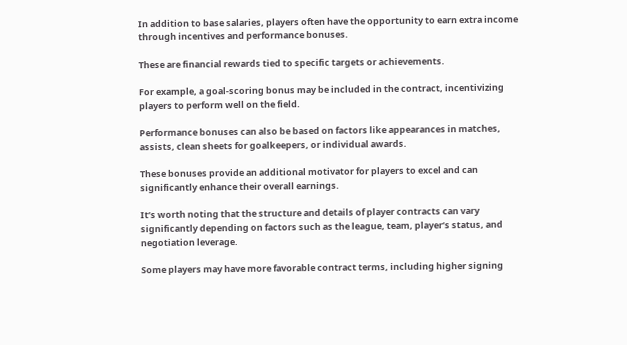In addition to base salaries, players often have the opportunity to earn extra income through incentives and performance bonuses.

These are financial rewards tied to specific targets or achievements.

For example, a goal-scoring bonus may be included in the contract, incentivizing players to perform well on the field.

Performance bonuses can also be based on factors like appearances in matches, assists, clean sheets for goalkeepers, or individual awards.

These bonuses provide an additional motivator for players to excel and can significantly enhance their overall earnings.

It’s worth noting that the structure and details of player contracts can vary significantly depending on factors such as the league, team, player’s status, and negotiation leverage.

Some players may have more favorable contract terms, including higher signing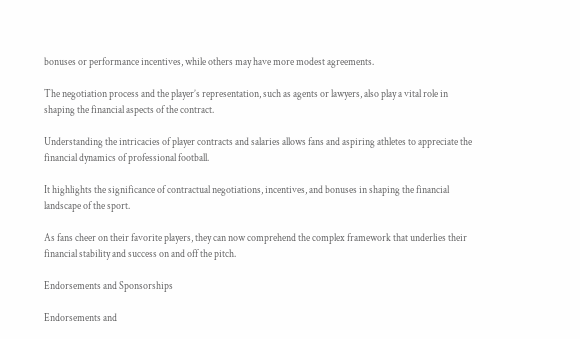bonuses or performance incentives, while others may have more modest agreements.

The negotiation process and the player’s representation, such as agents or lawyers, also play a vital role in shaping the financial aspects of the contract.

Understanding the intricacies of player contracts and salaries allows fans and aspiring athletes to appreciate the financial dynamics of professional football.

It highlights the significance of contractual negotiations, incentives, and bonuses in shaping the financial landscape of the sport.

As fans cheer on their favorite players, they can now comprehend the complex framework that underlies their financial stability and success on and off the pitch.

Endorsements and Sponsorships

Endorsements and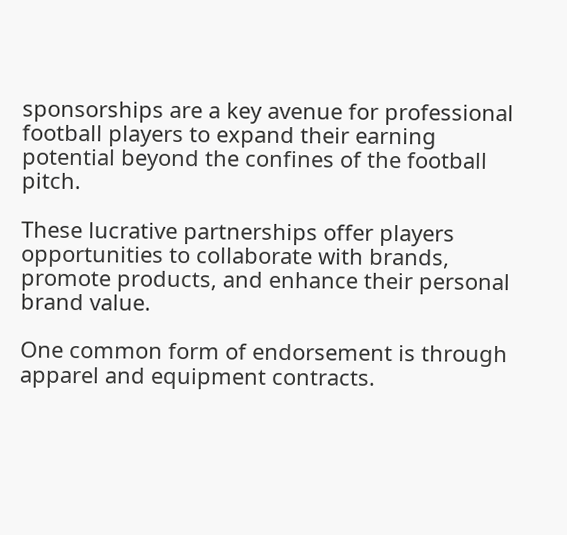sponsorships are a key avenue for professional football players to expand their earning potential beyond the confines of the football pitch.

These lucrative partnerships offer players opportunities to collaborate with brands, promote products, and enhance their personal brand value.

One common form of endorsement is through apparel and equipment contracts.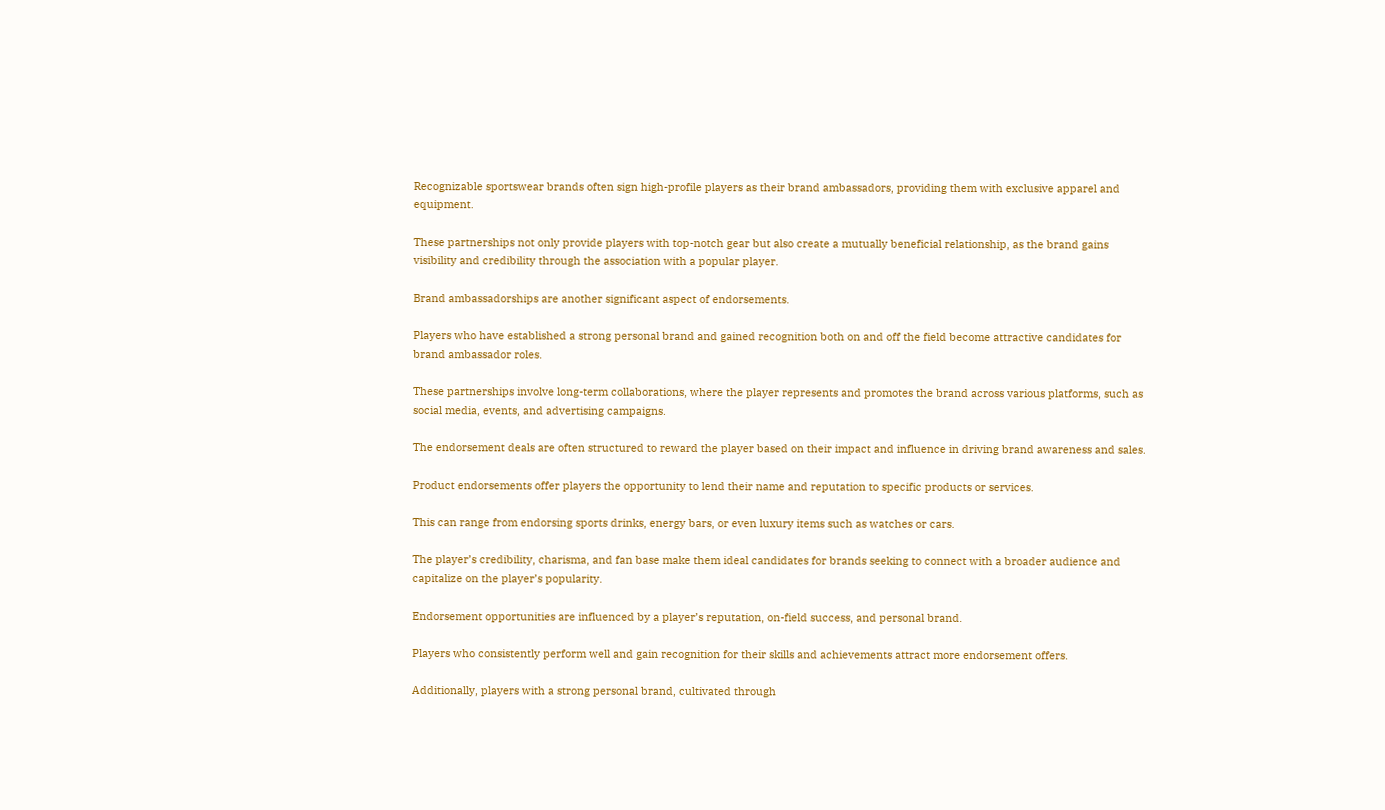Recognizable sportswear brands often sign high-profile players as their brand ambassadors, providing them with exclusive apparel and equipment.

These partnerships not only provide players with top-notch gear but also create a mutually beneficial relationship, as the brand gains visibility and credibility through the association with a popular player.

Brand ambassadorships are another significant aspect of endorsements.

Players who have established a strong personal brand and gained recognition both on and off the field become attractive candidates for brand ambassador roles.

These partnerships involve long-term collaborations, where the player represents and promotes the brand across various platforms, such as social media, events, and advertising campaigns.

The endorsement deals are often structured to reward the player based on their impact and influence in driving brand awareness and sales.

Product endorsements offer players the opportunity to lend their name and reputation to specific products or services.

This can range from endorsing sports drinks, energy bars, or even luxury items such as watches or cars.

The player’s credibility, charisma, and fan base make them ideal candidates for brands seeking to connect with a broader audience and capitalize on the player’s popularity.

Endorsement opportunities are influenced by a player’s reputation, on-field success, and personal brand.

Players who consistently perform well and gain recognition for their skills and achievements attract more endorsement offers.

Additionally, players with a strong personal brand, cultivated through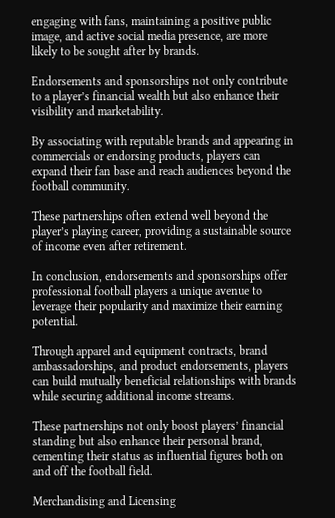engaging with fans, maintaining a positive public image, and active social media presence, are more likely to be sought after by brands.

Endorsements and sponsorships not only contribute to a player’s financial wealth but also enhance their visibility and marketability.

By associating with reputable brands and appearing in commercials or endorsing products, players can expand their fan base and reach audiences beyond the football community.

These partnerships often extend well beyond the player’s playing career, providing a sustainable source of income even after retirement.

In conclusion, endorsements and sponsorships offer professional football players a unique avenue to leverage their popularity and maximize their earning potential.

Through apparel and equipment contracts, brand ambassadorships, and product endorsements, players can build mutually beneficial relationships with brands while securing additional income streams.

These partnerships not only boost players’ financial standing but also enhance their personal brand, cementing their status as influential figures both on and off the football field.

Merchandising and Licensing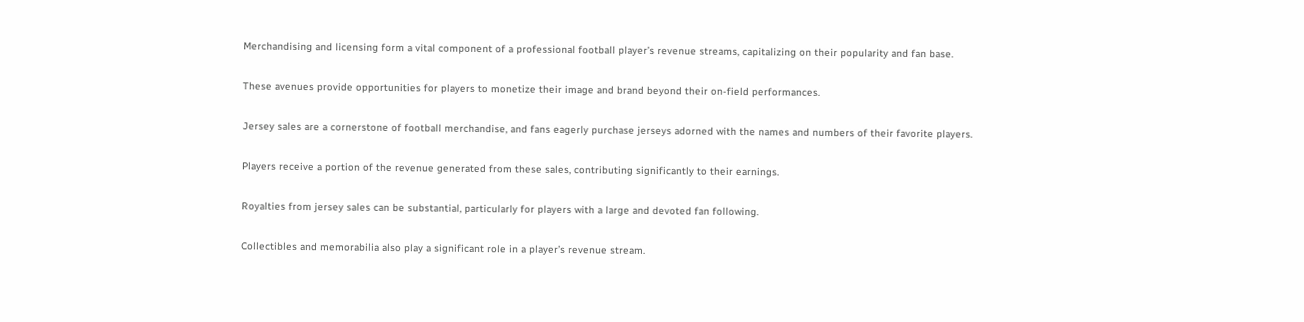Merchandising and licensing form a vital component of a professional football player’s revenue streams, capitalizing on their popularity and fan base.

These avenues provide opportunities for players to monetize their image and brand beyond their on-field performances.

Jersey sales are a cornerstone of football merchandise, and fans eagerly purchase jerseys adorned with the names and numbers of their favorite players.

Players receive a portion of the revenue generated from these sales, contributing significantly to their earnings.

Royalties from jersey sales can be substantial, particularly for players with a large and devoted fan following.

Collectibles and memorabilia also play a significant role in a player’s revenue stream.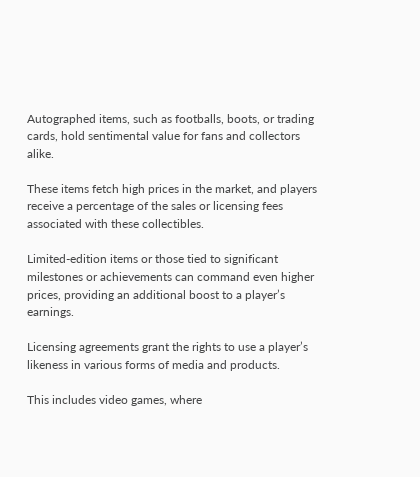Autographed items, such as footballs, boots, or trading cards, hold sentimental value for fans and collectors alike.

These items fetch high prices in the market, and players receive a percentage of the sales or licensing fees associated with these collectibles.

Limited-edition items or those tied to significant milestones or achievements can command even higher prices, providing an additional boost to a player’s earnings.

Licensing agreements grant the rights to use a player’s likeness in various forms of media and products.

This includes video games, where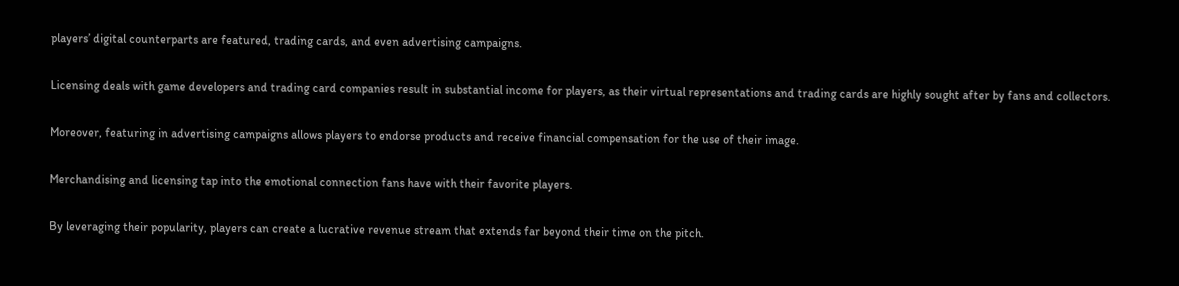players’ digital counterparts are featured, trading cards, and even advertising campaigns.

Licensing deals with game developers and trading card companies result in substantial income for players, as their virtual representations and trading cards are highly sought after by fans and collectors.

Moreover, featuring in advertising campaigns allows players to endorse products and receive financial compensation for the use of their image.

Merchandising and licensing tap into the emotional connection fans have with their favorite players.

By leveraging their popularity, players can create a lucrative revenue stream that extends far beyond their time on the pitch.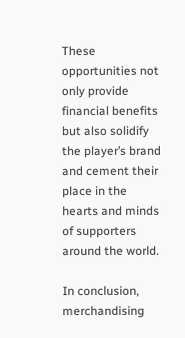These opportunities not only provide financial benefits but also solidify the player’s brand and cement their place in the hearts and minds of supporters around the world.

In conclusion, merchandising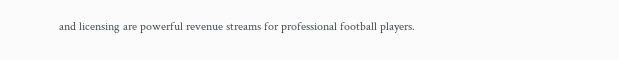and licensing are powerful revenue streams for professional football players.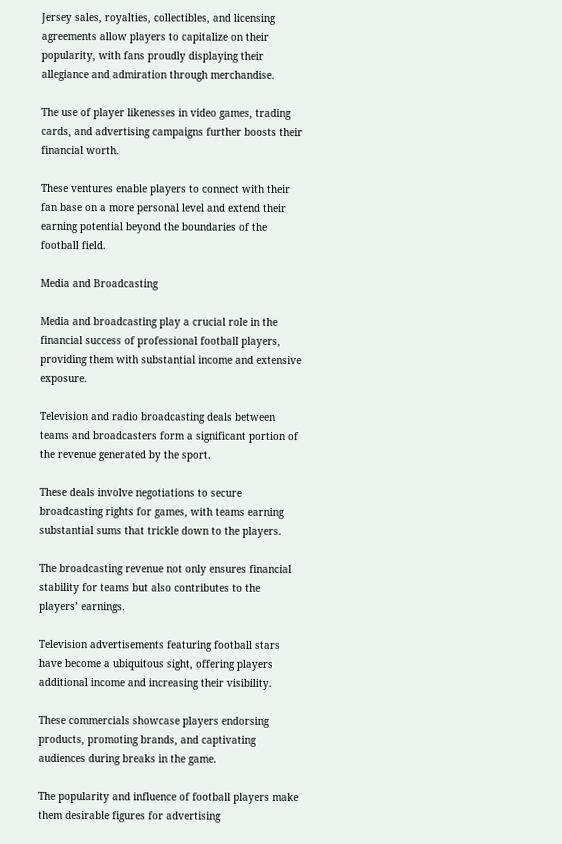Jersey sales, royalties, collectibles, and licensing agreements allow players to capitalize on their popularity, with fans proudly displaying their allegiance and admiration through merchandise.

The use of player likenesses in video games, trading cards, and advertising campaigns further boosts their financial worth.

These ventures enable players to connect with their fan base on a more personal level and extend their earning potential beyond the boundaries of the football field.

Media and Broadcasting

Media and broadcasting play a crucial role in the financial success of professional football players, providing them with substantial income and extensive exposure.

Television and radio broadcasting deals between teams and broadcasters form a significant portion of the revenue generated by the sport.

These deals involve negotiations to secure broadcasting rights for games, with teams earning substantial sums that trickle down to the players.

The broadcasting revenue not only ensures financial stability for teams but also contributes to the players’ earnings.

Television advertisements featuring football stars have become a ubiquitous sight, offering players additional income and increasing their visibility.

These commercials showcase players endorsing products, promoting brands, and captivating audiences during breaks in the game.

The popularity and influence of football players make them desirable figures for advertising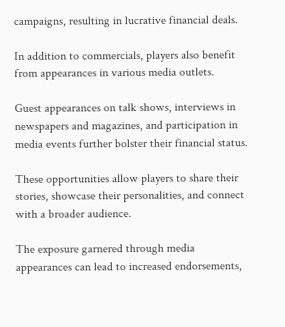campaigns, resulting in lucrative financial deals.

In addition to commercials, players also benefit from appearances in various media outlets.

Guest appearances on talk shows, interviews in newspapers and magazines, and participation in media events further bolster their financial status.

These opportunities allow players to share their stories, showcase their personalities, and connect with a broader audience.

The exposure garnered through media appearances can lead to increased endorsements,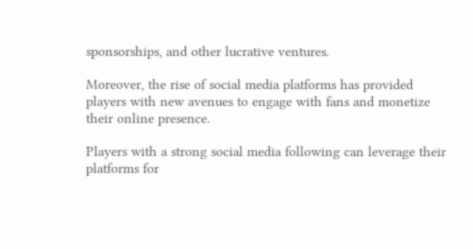sponsorships, and other lucrative ventures.

Moreover, the rise of social media platforms has provided players with new avenues to engage with fans and monetize their online presence.

Players with a strong social media following can leverage their platforms for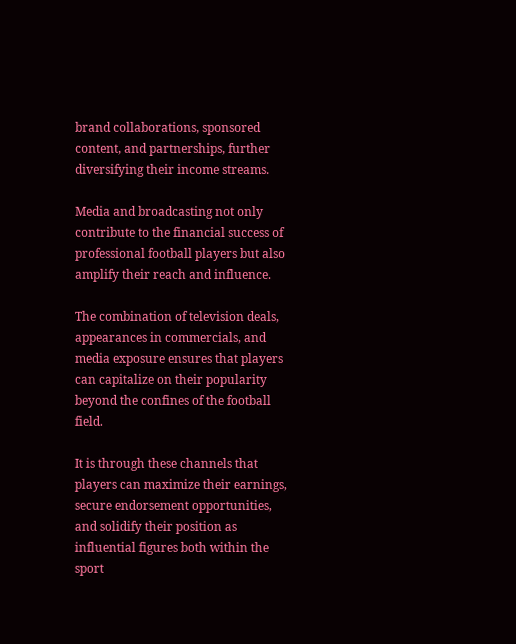brand collaborations, sponsored content, and partnerships, further diversifying their income streams.

Media and broadcasting not only contribute to the financial success of professional football players but also amplify their reach and influence.

The combination of television deals, appearances in commercials, and media exposure ensures that players can capitalize on their popularity beyond the confines of the football field.

It is through these channels that players can maximize their earnings, secure endorsement opportunities, and solidify their position as influential figures both within the sport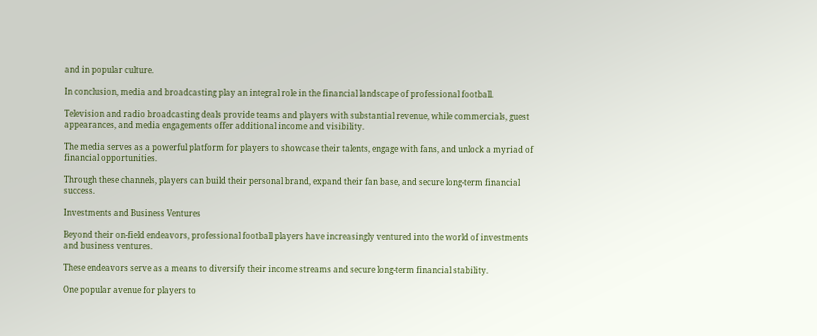and in popular culture.

In conclusion, media and broadcasting play an integral role in the financial landscape of professional football.

Television and radio broadcasting deals provide teams and players with substantial revenue, while commercials, guest appearances, and media engagements offer additional income and visibility.

The media serves as a powerful platform for players to showcase their talents, engage with fans, and unlock a myriad of financial opportunities.

Through these channels, players can build their personal brand, expand their fan base, and secure long-term financial success.

Investments and Business Ventures

Beyond their on-field endeavors, professional football players have increasingly ventured into the world of investments and business ventures.

These endeavors serve as a means to diversify their income streams and secure long-term financial stability.

One popular avenue for players to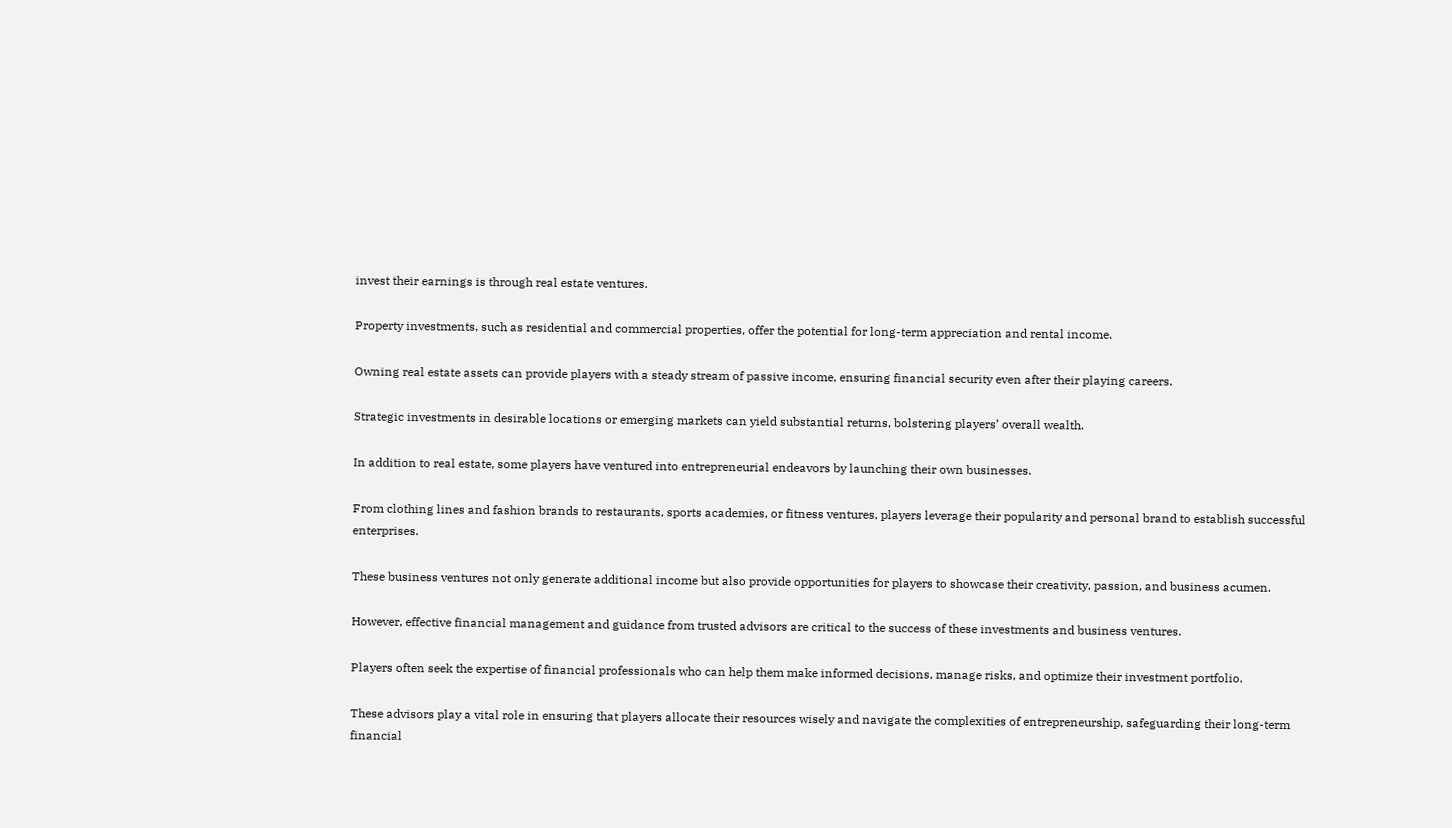invest their earnings is through real estate ventures.

Property investments, such as residential and commercial properties, offer the potential for long-term appreciation and rental income.

Owning real estate assets can provide players with a steady stream of passive income, ensuring financial security even after their playing careers.

Strategic investments in desirable locations or emerging markets can yield substantial returns, bolstering players’ overall wealth.

In addition to real estate, some players have ventured into entrepreneurial endeavors by launching their own businesses.

From clothing lines and fashion brands to restaurants, sports academies, or fitness ventures, players leverage their popularity and personal brand to establish successful enterprises.

These business ventures not only generate additional income but also provide opportunities for players to showcase their creativity, passion, and business acumen.

However, effective financial management and guidance from trusted advisors are critical to the success of these investments and business ventures.

Players often seek the expertise of financial professionals who can help them make informed decisions, manage risks, and optimize their investment portfolio.

These advisors play a vital role in ensuring that players allocate their resources wisely and navigate the complexities of entrepreneurship, safeguarding their long-term financial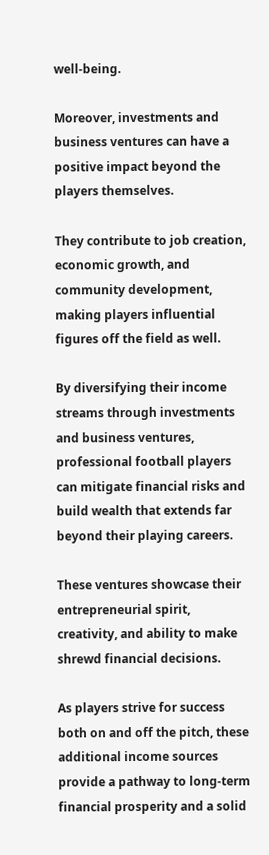well-being.

Moreover, investments and business ventures can have a positive impact beyond the players themselves.

They contribute to job creation, economic growth, and community development, making players influential figures off the field as well.

By diversifying their income streams through investments and business ventures, professional football players can mitigate financial risks and build wealth that extends far beyond their playing careers.

These ventures showcase their entrepreneurial spirit, creativity, and ability to make shrewd financial decisions.

As players strive for success both on and off the pitch, these additional income sources provide a pathway to long-term financial prosperity and a solid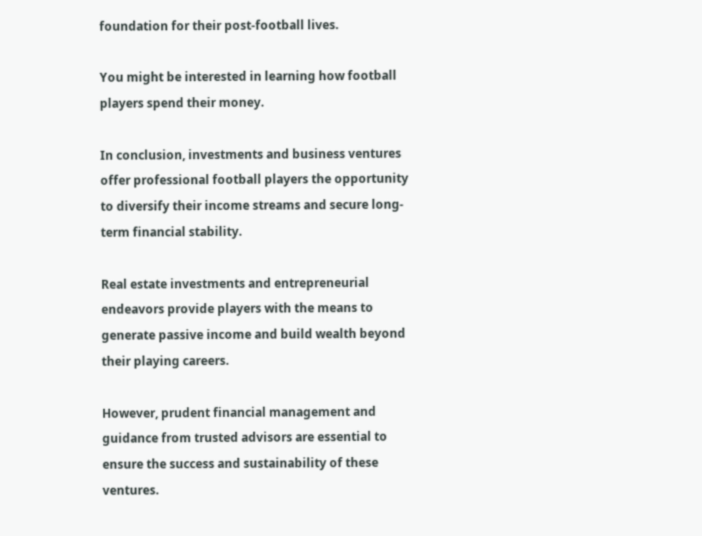foundation for their post-football lives.

You might be interested in learning how football players spend their money.

In conclusion, investments and business ventures offer professional football players the opportunity to diversify their income streams and secure long-term financial stability.

Real estate investments and entrepreneurial endeavors provide players with the means to generate passive income and build wealth beyond their playing careers.

However, prudent financial management and guidance from trusted advisors are essential to ensure the success and sustainability of these ventures.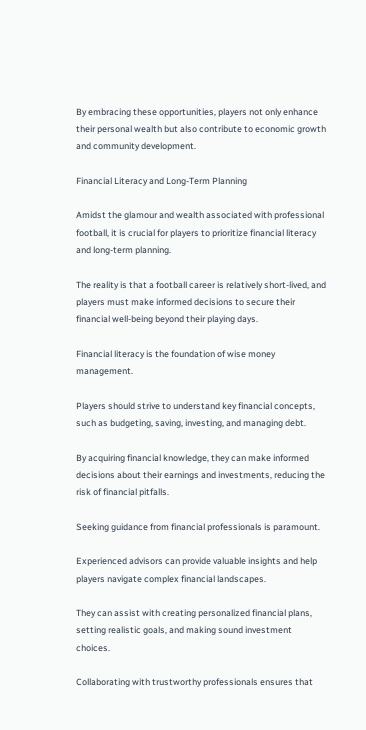By embracing these opportunities, players not only enhance their personal wealth but also contribute to economic growth and community development.

Financial Literacy and Long-Term Planning

Amidst the glamour and wealth associated with professional football, it is crucial for players to prioritize financial literacy and long-term planning.

The reality is that a football career is relatively short-lived, and players must make informed decisions to secure their financial well-being beyond their playing days.

Financial literacy is the foundation of wise money management.

Players should strive to understand key financial concepts, such as budgeting, saving, investing, and managing debt.

By acquiring financial knowledge, they can make informed decisions about their earnings and investments, reducing the risk of financial pitfalls.

Seeking guidance from financial professionals is paramount.

Experienced advisors can provide valuable insights and help players navigate complex financial landscapes.

They can assist with creating personalized financial plans, setting realistic goals, and making sound investment choices.

Collaborating with trustworthy professionals ensures that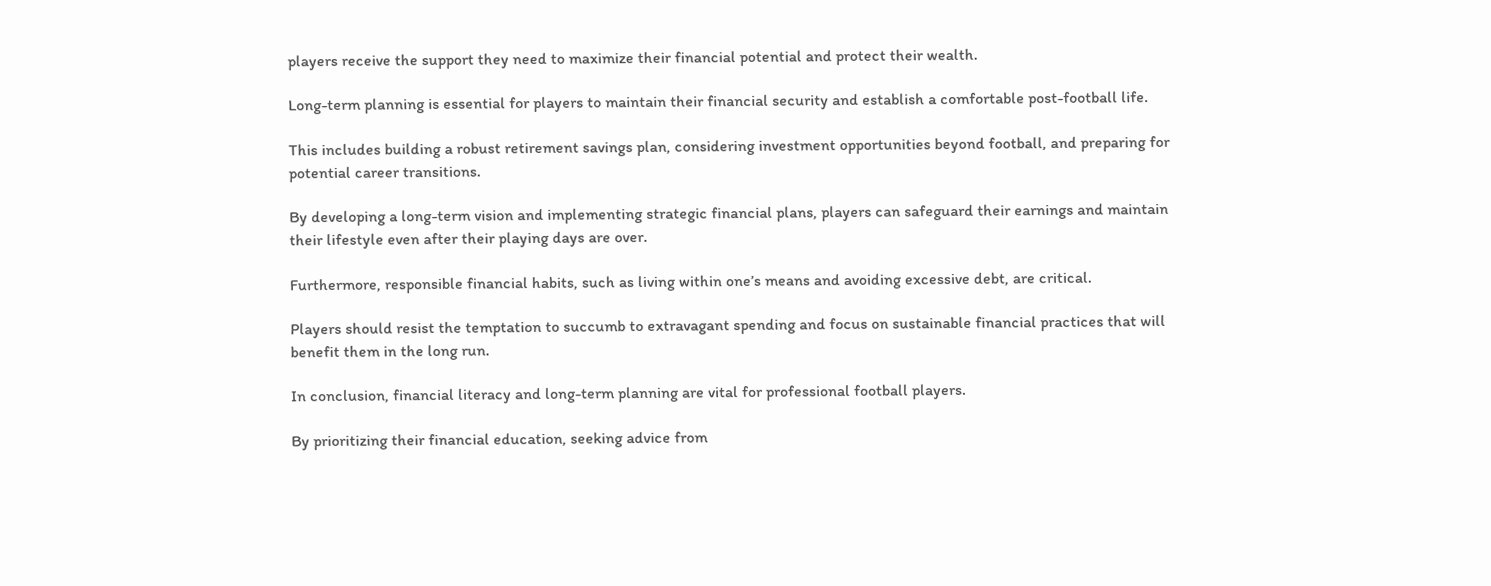players receive the support they need to maximize their financial potential and protect their wealth.

Long-term planning is essential for players to maintain their financial security and establish a comfortable post-football life.

This includes building a robust retirement savings plan, considering investment opportunities beyond football, and preparing for potential career transitions.

By developing a long-term vision and implementing strategic financial plans, players can safeguard their earnings and maintain their lifestyle even after their playing days are over.

Furthermore, responsible financial habits, such as living within one’s means and avoiding excessive debt, are critical.

Players should resist the temptation to succumb to extravagant spending and focus on sustainable financial practices that will benefit them in the long run.

In conclusion, financial literacy and long-term planning are vital for professional football players.

By prioritizing their financial education, seeking advice from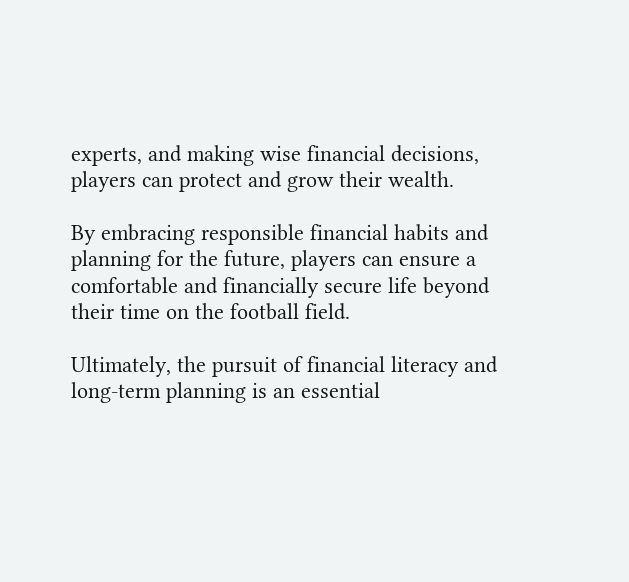experts, and making wise financial decisions, players can protect and grow their wealth.

By embracing responsible financial habits and planning for the future, players can ensure a comfortable and financially secure life beyond their time on the football field.

Ultimately, the pursuit of financial literacy and long-term planning is an essential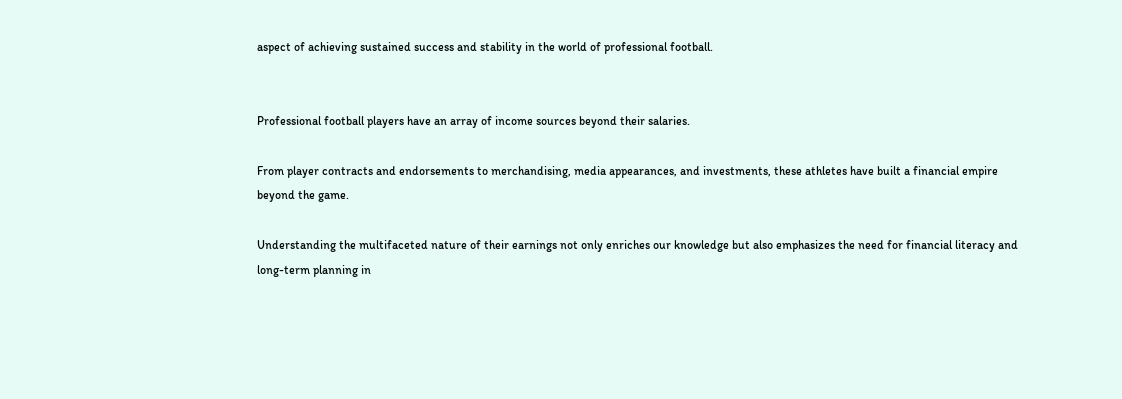aspect of achieving sustained success and stability in the world of professional football.


Professional football players have an array of income sources beyond their salaries.

From player contracts and endorsements to merchandising, media appearances, and investments, these athletes have built a financial empire beyond the game.

Understanding the multifaceted nature of their earnings not only enriches our knowledge but also emphasizes the need for financial literacy and long-term planning in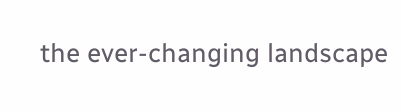the ever-changing landscape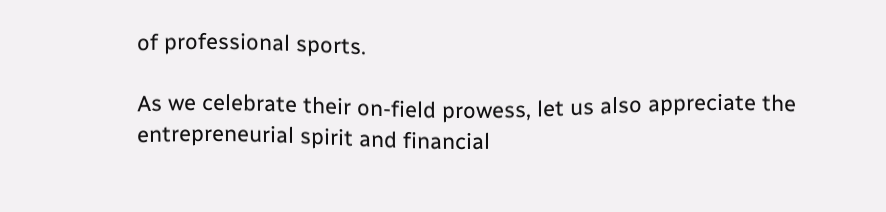of professional sports.

As we celebrate their on-field prowess, let us also appreciate the entrepreneurial spirit and financial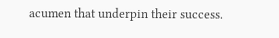acumen that underpin their success.